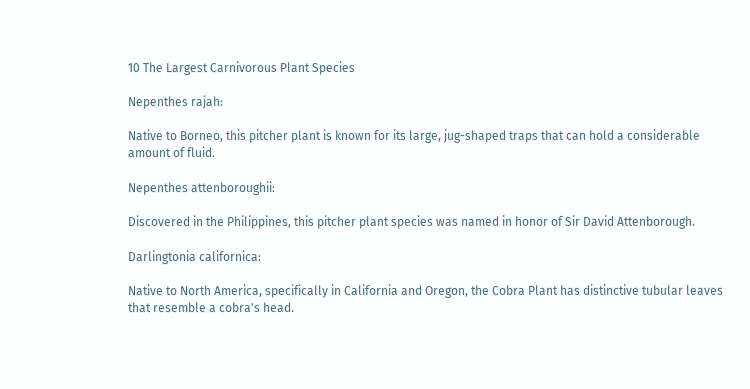10 The Largest Carnivorous Plant Species

Nepenthes rajah:

Native to Borneo, this pitcher plant is known for its large, jug-shaped traps that can hold a considerable amount of fluid.

Nepenthes attenboroughii:

Discovered in the Philippines, this pitcher plant species was named in honor of Sir David Attenborough.

Darlingtonia californica:

Native to North America, specifically in California and Oregon, the Cobra Plant has distinctive tubular leaves that resemble a cobra's head.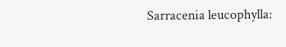Sarracenia leucophylla: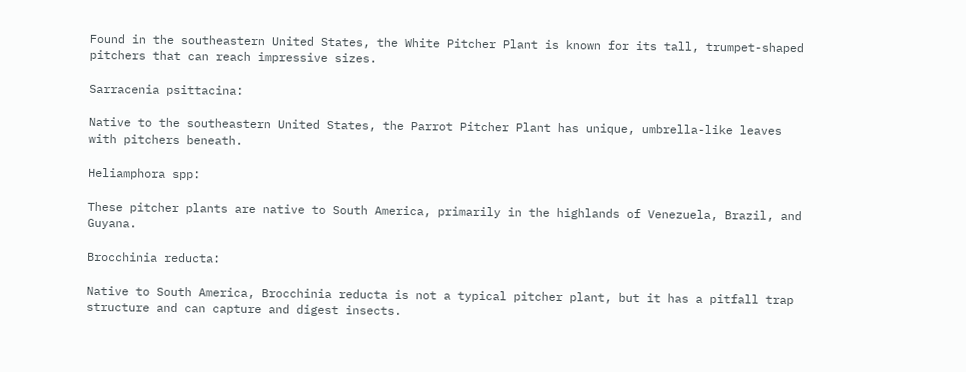Found in the southeastern United States, the White Pitcher Plant is known for its tall, trumpet-shaped pitchers that can reach impressive sizes.

Sarracenia psittacina:

Native to the southeastern United States, the Parrot Pitcher Plant has unique, umbrella-like leaves with pitchers beneath.

Heliamphora spp:

These pitcher plants are native to South America, primarily in the highlands of Venezuela, Brazil, and Guyana.

Brocchinia reducta:

Native to South America, Brocchinia reducta is not a typical pitcher plant, but it has a pitfall trap structure and can capture and digest insects.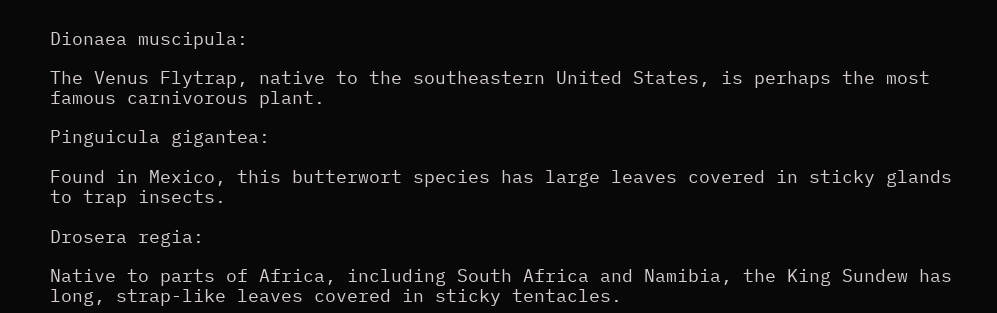Dionaea muscipula:

The Venus Flytrap, native to the southeastern United States, is perhaps the most famous carnivorous plant.

Pinguicula gigantea:

Found in Mexico, this butterwort species has large leaves covered in sticky glands to trap insects.

Drosera regia:

Native to parts of Africa, including South Africa and Namibia, the King Sundew has long, strap-like leaves covered in sticky tentacles.